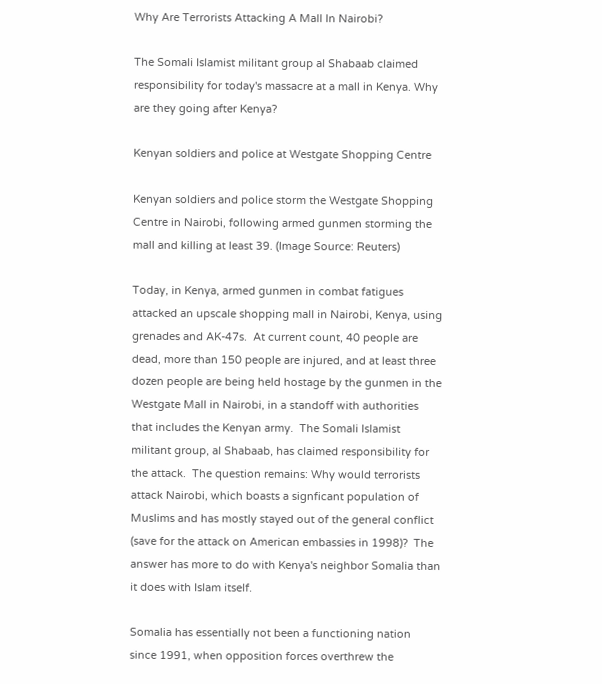Why Are Terrorists Attacking A Mall In Nairobi?

The Somali Islamist militant group al Shabaab claimed responsibility for today's massacre at a mall in Kenya. Why are they going after Kenya?

Kenyan soldiers and police at Westgate Shopping Centre

Kenyan soldiers and police storm the Westgate Shopping Centre in Nairobi, following armed gunmen storming the mall and killing at least 39. (Image Source: Reuters)

Today, in Kenya, armed gunmen in combat fatigues attacked an upscale shopping mall in Nairobi, Kenya, using grenades and AK-47s.  At current count, 40 people are dead, more than 150 people are injured, and at least three dozen people are being held hostage by the gunmen in the Westgate Mall in Nairobi, in a standoff with authorities that includes the Kenyan army.  The Somali Islamist militant group, al Shabaab, has claimed responsibility for the attack.  The question remains: Why would terrorists attack Nairobi, which boasts a signficant population of Muslims and has mostly stayed out of the general conflict (save for the attack on American embassies in 1998)?  The answer has more to do with Kenya's neighbor Somalia than it does with Islam itself.

Somalia has essentially not been a functioning nation since 1991, when opposition forces overthrew the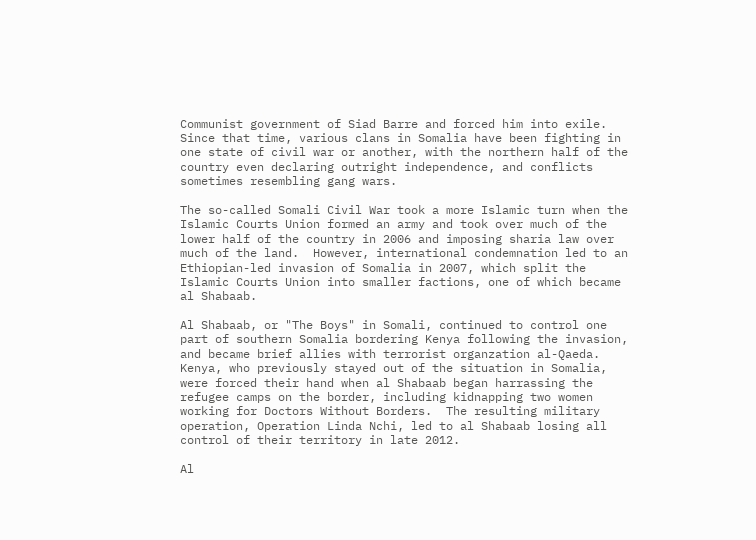Communist government of Siad Barre and forced him into exile.  Since that time, various clans in Somalia have been fighting in one state of civil war or another, with the northern half of the country even declaring outright independence, and conflicts sometimes resembling gang wars.

The so-called Somali Civil War took a more Islamic turn when the Islamic Courts Union formed an army and took over much of the lower half of the country in 2006 and imposing sharia law over much of the land.  However, international condemnation led to an Ethiopian-led invasion of Somalia in 2007, which split the Islamic Courts Union into smaller factions, one of which became al Shabaab.

Al Shabaab, or "The Boys" in Somali, continued to control one part of southern Somalia bordering Kenya following the invasion, and became brief allies with terrorist organzation al-Qaeda.  Kenya, who previously stayed out of the situation in Somalia, were forced their hand when al Shabaab began harrassing the refugee camps on the border, including kidnapping two women working for Doctors Without Borders.  The resulting military operation, Operation Linda Nchi, led to al Shabaab losing all control of their territory in late 2012.

Al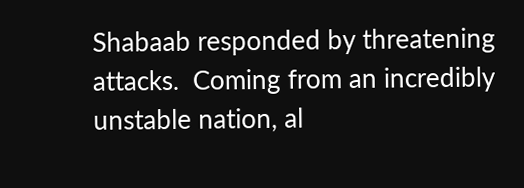Shabaab responded by threatening attacks.  Coming from an incredibly unstable nation, al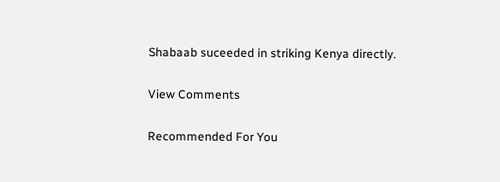Shabaab suceeded in striking Kenya directly.

View Comments

Recommended For You